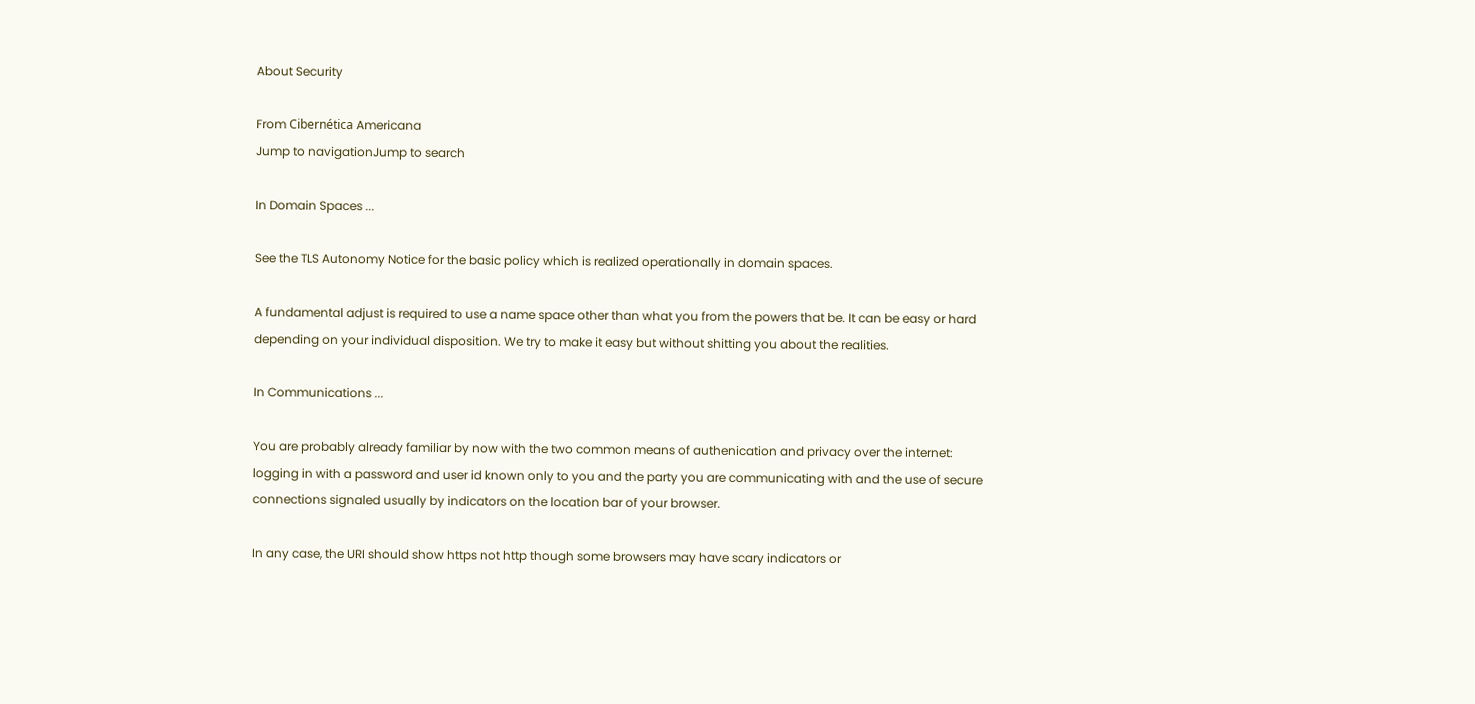About Security

From Cibernética Americana
Jump to navigationJump to search

In Domain Spaces ...

See the TLS Autonomy Notice for the basic policy which is realized operationally in domain spaces.

A fundamental adjust is required to use a name space other than what you from the powers that be. It can be easy or hard depending on your individual disposition. We try to make it easy but without shitting you about the realities.

In Communications ...

You are probably already familiar by now with the two common means of authenication and privacy over the internet: logging in with a password and user id known only to you and the party you are communicating with and the use of secure connections signaled usually by indicators on the location bar of your browser.

In any case, the URI should show https not http though some browsers may have scary indicators or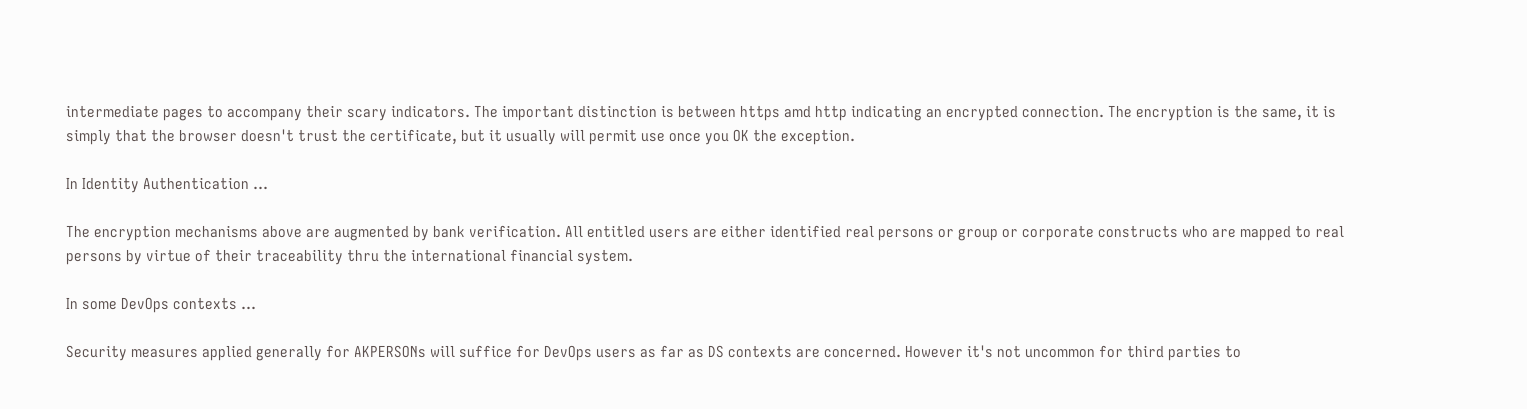intermediate pages to accompany their scary indicators. The important distinction is between https amd http indicating an encrypted connection. The encryption is the same, it is simply that the browser doesn't trust the certificate, but it usually will permit use once you OK the exception.

In Identity Authentication ...

The encryption mechanisms above are augmented by bank verification. All entitled users are either identified real persons or group or corporate constructs who are mapped to real persons by virtue of their traceability thru the international financial system.

In some DevOps contexts ...

Security measures applied generally for AKPERSONs will suffice for DevOps users as far as DS contexts are concerned. However it's not uncommon for third parties to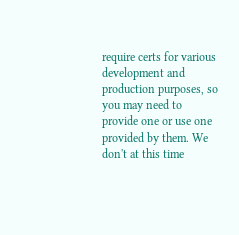require certs for various development and production purposes, so you may need to provide one or use one provided by them. We don't at this time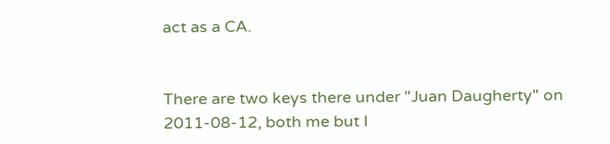act as a CA.


There are two keys there under "Juan Daugherty" on 2011-08-12, both me but I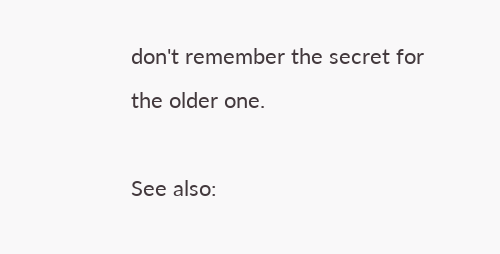don't remember the secret for the older one.

See also: